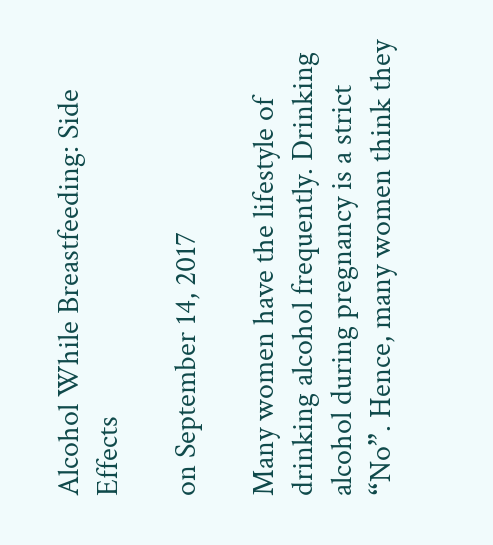Alcohol While Breastfeeding: Side Effects

on September 14, 2017

Many women have the lifestyle of drinking alcohol frequently. Drinking alcohol during pregnancy is a strict “No”. Hence, many women think they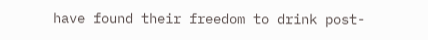have found their freedom to drink post-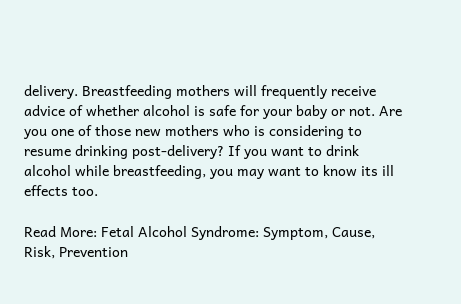delivery. Breastfeeding mothers will frequently receive advice of whether alcohol is safe for your baby or not. Are you one of those new mothers who is considering to resume drinking post-delivery? If you want to drink alcohol while breastfeeding, you may want to know its ill effects too.

Read More: Fetal Alcohol Syndrome: Symptom, Cause, Risk, Prevention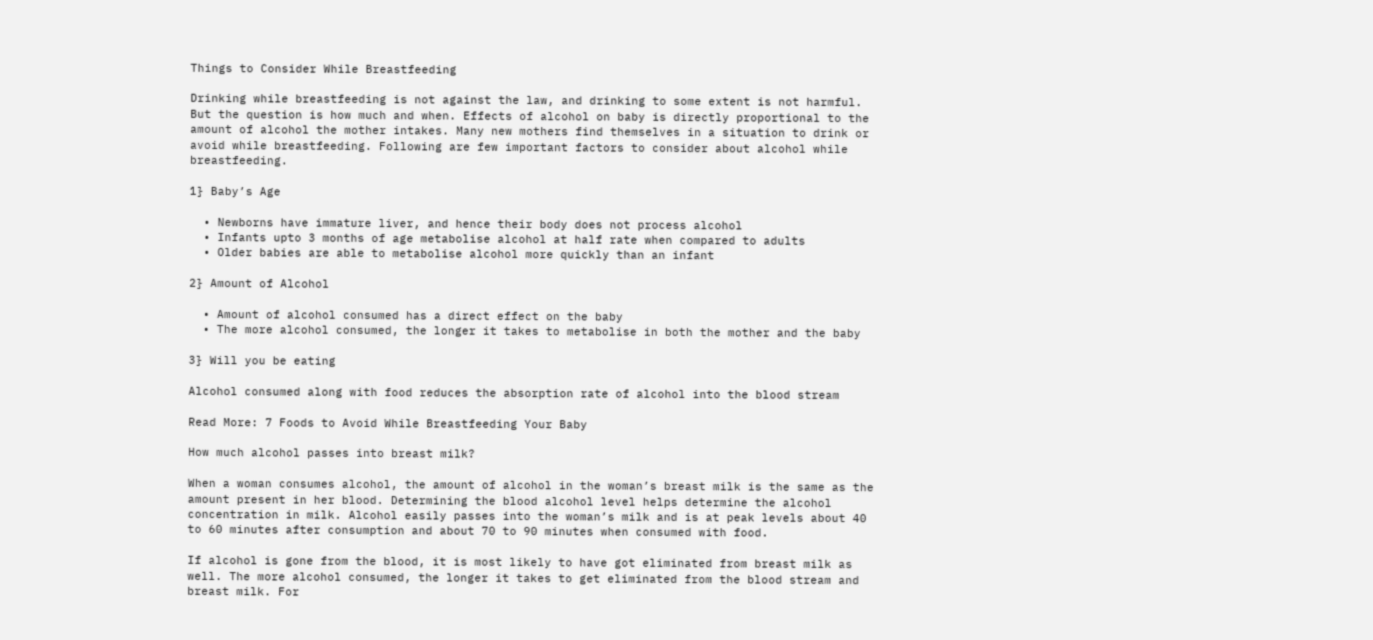Things to Consider While Breastfeeding

Drinking while breastfeeding is not against the law, and drinking to some extent is not harmful. But the question is how much and when. Effects of alcohol on baby is directly proportional to the amount of alcohol the mother intakes. Many new mothers find themselves in a situation to drink or avoid while breastfeeding. Following are few important factors to consider about alcohol while breastfeeding.

1} Baby’s Age

  • Newborns have immature liver, and hence their body does not process alcohol
  • Infants upto 3 months of age metabolise alcohol at half rate when compared to adults
  • Older babies are able to metabolise alcohol more quickly than an infant

2} Amount of Alcohol

  • Amount of alcohol consumed has a direct effect on the baby
  • The more alcohol consumed, the longer it takes to metabolise in both the mother and the baby

3} Will you be eating

Alcohol consumed along with food reduces the absorption rate of alcohol into the blood stream

Read More: 7 Foods to Avoid While Breastfeeding Your Baby

How much alcohol passes into breast milk?

When a woman consumes alcohol, the amount of alcohol in the woman’s breast milk is the same as the amount present in her blood. Determining the blood alcohol level helps determine the alcohol concentration in milk. Alcohol easily passes into the woman’s milk and is at peak levels about 40 to 60 minutes after consumption and about 70 to 90 minutes when consumed with food.

If alcohol is gone from the blood, it is most likely to have got eliminated from breast milk as well. The more alcohol consumed, the longer it takes to get eliminated from the blood stream and breast milk. For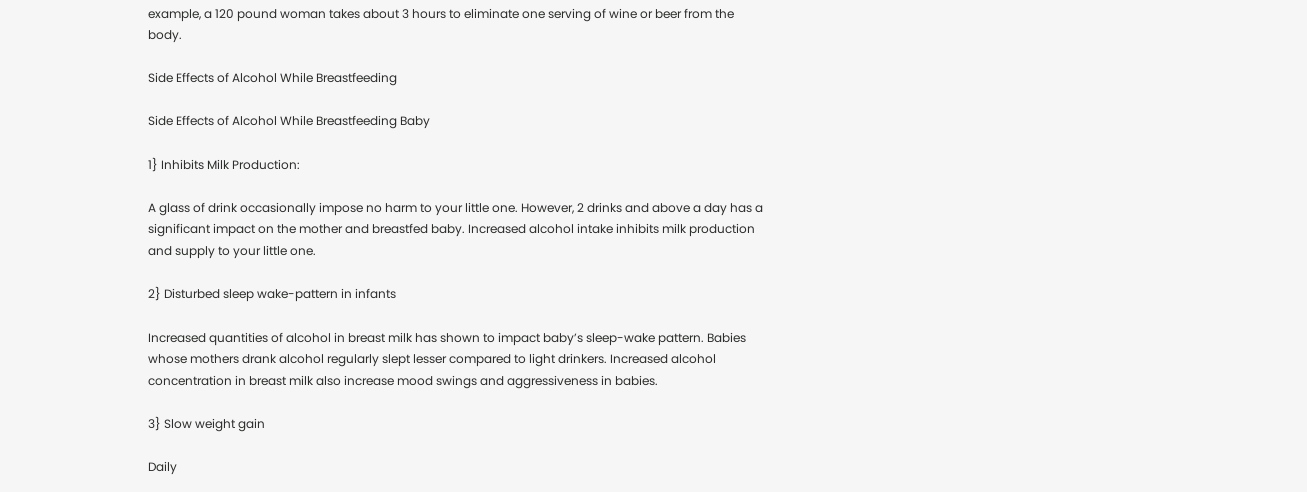example, a 120 pound woman takes about 3 hours to eliminate one serving of wine or beer from the body.

Side Effects of Alcohol While Breastfeeding

Side Effects of Alcohol While Breastfeeding Baby

1} Inhibits Milk Production:

A glass of drink occasionally impose no harm to your little one. However, 2 drinks and above a day has a significant impact on the mother and breastfed baby. Increased alcohol intake inhibits milk production and supply to your little one.

2} Disturbed sleep wake-pattern in infants

Increased quantities of alcohol in breast milk has shown to impact baby’s sleep-wake pattern. Babies whose mothers drank alcohol regularly slept lesser compared to light drinkers. Increased alcohol concentration in breast milk also increase mood swings and aggressiveness in babies.

3} Slow weight gain

Daily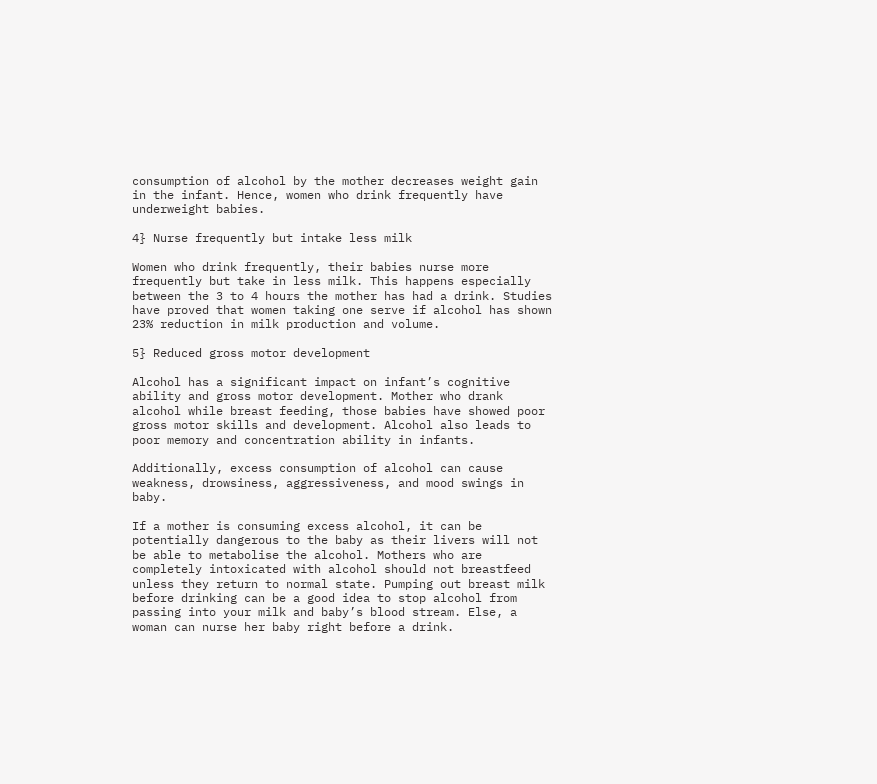consumption of alcohol by the mother decreases weight gain in the infant. Hence, women who drink frequently have underweight babies.

4} Nurse frequently but intake less milk

Women who drink frequently, their babies nurse more frequently but take in less milk. This happens especially between the 3 to 4 hours the mother has had a drink. Studies have proved that women taking one serve if alcohol has shown 23% reduction in milk production and volume.

5} Reduced gross motor development

Alcohol has a significant impact on infant’s cognitive ability and gross motor development. Mother who drank alcohol while breast feeding, those babies have showed poor gross motor skills and development. Alcohol also leads to poor memory and concentration ability in infants.

Additionally, excess consumption of alcohol can cause weakness, drowsiness, aggressiveness, and mood swings in baby.

If a mother is consuming excess alcohol, it can be potentially dangerous to the baby as their livers will not be able to metabolise the alcohol. Mothers who are completely intoxicated with alcohol should not breastfeed unless they return to normal state. Pumping out breast milk before drinking can be a good idea to stop alcohol from passing into your milk and baby’s blood stream. Else, a woman can nurse her baby right before a drink.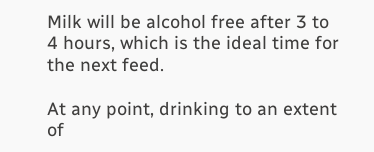Milk will be alcohol free after 3 to 4 hours, which is the ideal time for the next feed.

At any point, drinking to an extent of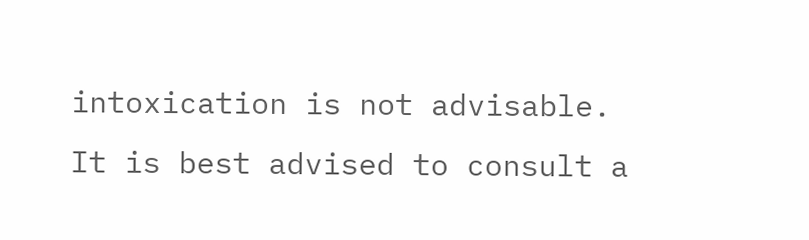intoxication is not advisable.  It is best advised to consult a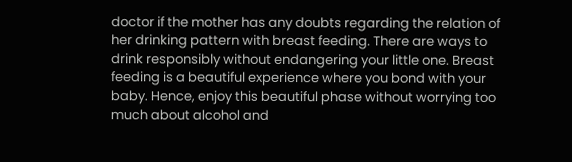doctor if the mother has any doubts regarding the relation of her drinking pattern with breast feeding. There are ways to drink responsibly without endangering your little one. Breast feeding is a beautiful experience where you bond with your baby. Hence, enjoy this beautiful phase without worrying too much about alcohol and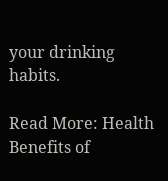your drinking habits.

Read More: Health Benefits of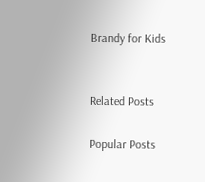Brandy for Kids


Related Posts

Popular Posts